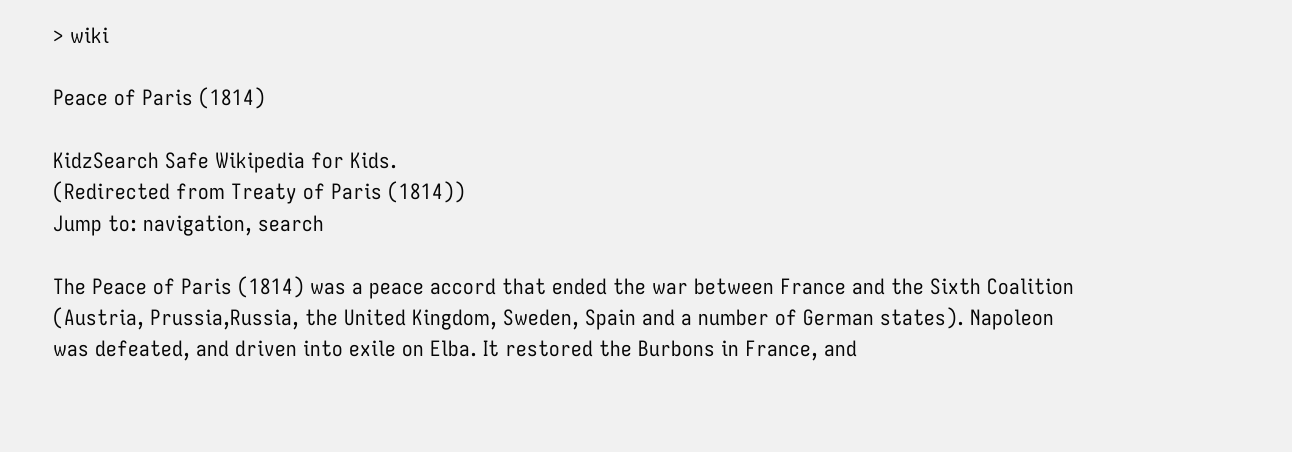> wiki

Peace of Paris (1814)

KidzSearch Safe Wikipedia for Kids.
(Redirected from Treaty of Paris (1814))
Jump to: navigation, search

The Peace of Paris (1814) was a peace accord that ended the war between France and the Sixth Coalition (Austria, Prussia,Russia, the United Kingdom, Sweden, Spain and a number of German states). Napoleon was defeated, and driven into exile on Elba. It restored the Burbons in France, and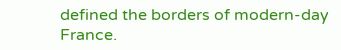defined the borders of modern-day France.